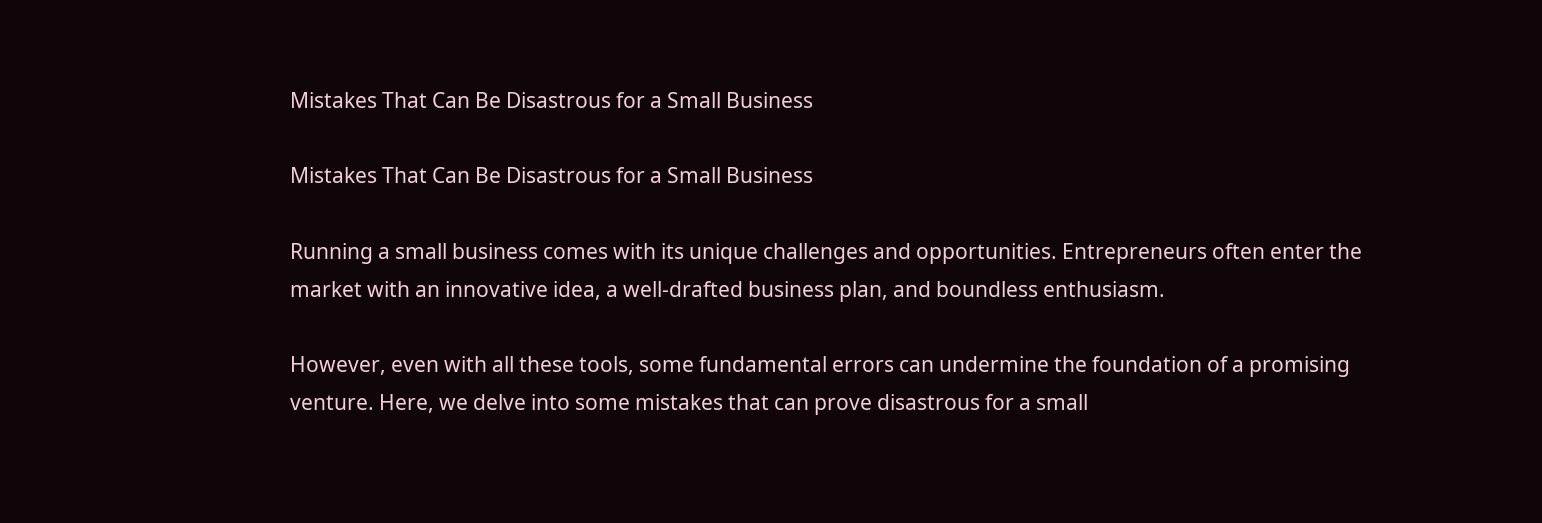Mistakes That Can Be Disastrous for a Small Business

Mistakes That Can Be Disastrous for a Small Business

Running a small business comes with its unique challenges and opportunities. Entrepreneurs often enter the market with an innovative idea, a well-drafted business plan, and boundless enthusiasm.

However, even with all these tools, some fundamental errors can undermine the foundation of a promising venture. Here, we delve into some mistakes that can prove disastrous for a small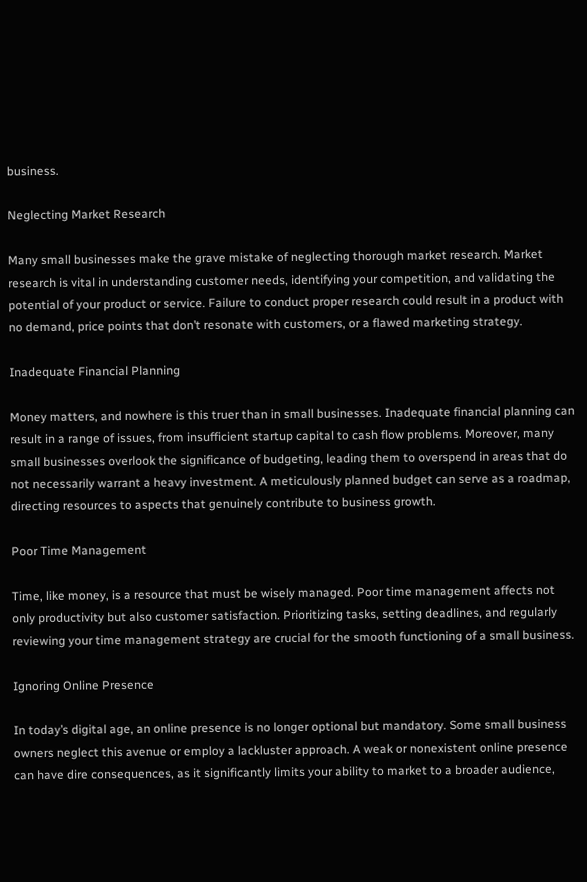business.

Neglecting Market Research

Many small businesses make the grave mistake of neglecting thorough market research. Market research is vital in understanding customer needs, identifying your competition, and validating the potential of your product or service. Failure to conduct proper research could result in a product with no demand, price points that don’t resonate with customers, or a flawed marketing strategy.

Inadequate Financial Planning

Money matters, and nowhere is this truer than in small businesses. Inadequate financial planning can result in a range of issues, from insufficient startup capital to cash flow problems. Moreover, many small businesses overlook the significance of budgeting, leading them to overspend in areas that do not necessarily warrant a heavy investment. A meticulously planned budget can serve as a roadmap, directing resources to aspects that genuinely contribute to business growth.

Poor Time Management

Time, like money, is a resource that must be wisely managed. Poor time management affects not only productivity but also customer satisfaction. Prioritizing tasks, setting deadlines, and regularly reviewing your time management strategy are crucial for the smooth functioning of a small business.

Ignoring Online Presence

In today’s digital age, an online presence is no longer optional but mandatory. Some small business owners neglect this avenue or employ a lackluster approach. A weak or nonexistent online presence can have dire consequences, as it significantly limits your ability to market to a broader audience,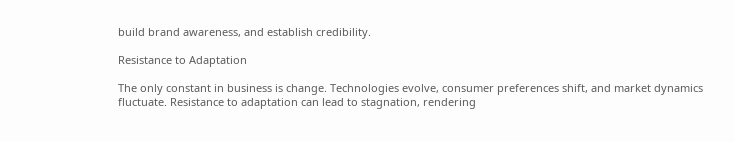build brand awareness, and establish credibility.

Resistance to Adaptation

The only constant in business is change. Technologies evolve, consumer preferences shift, and market dynamics fluctuate. Resistance to adaptation can lead to stagnation, rendering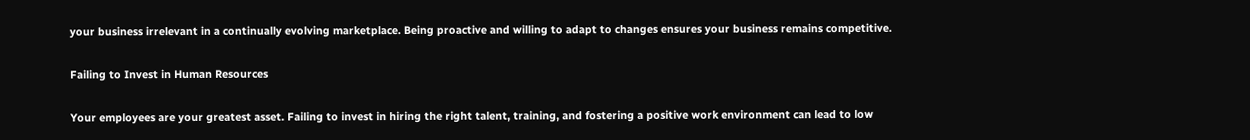your business irrelevant in a continually evolving marketplace. Being proactive and willing to adapt to changes ensures your business remains competitive.

Failing to Invest in Human Resources

Your employees are your greatest asset. Failing to invest in hiring the right talent, training, and fostering a positive work environment can lead to low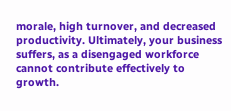morale, high turnover, and decreased productivity. Ultimately, your business suffers, as a disengaged workforce cannot contribute effectively to growth.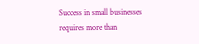Success in small businesses requires more than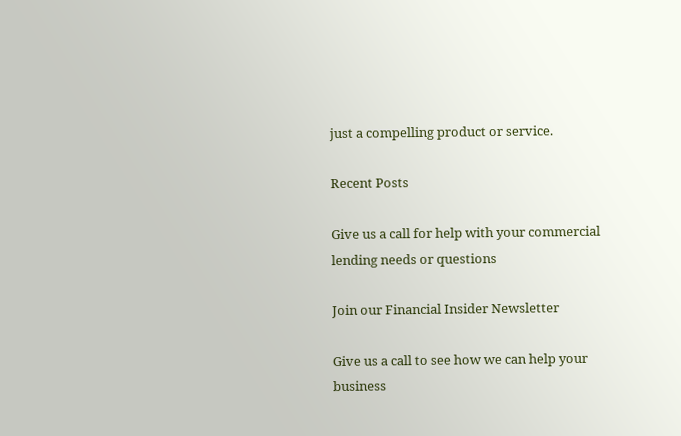just a compelling product or service.

Recent Posts

Give us a call for help with your commercial lending needs or questions

Join our Financial Insider Newsletter

Give us a call to see how we can help your business